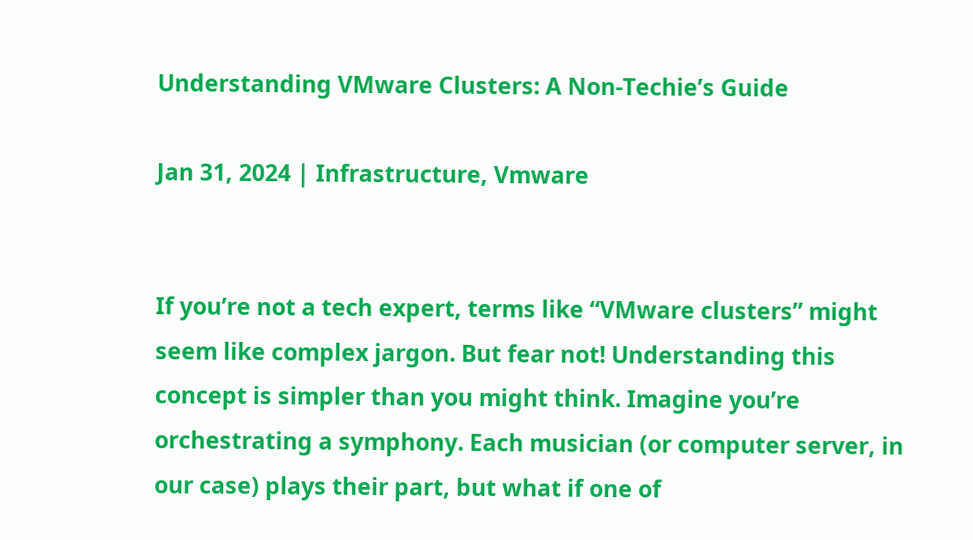Understanding VMware Clusters: A Non-Techie’s Guide

Jan 31, 2024 | Infrastructure, Vmware


If you’re not a tech expert, terms like “VMware clusters” might seem like complex jargon. But fear not! Understanding this concept is simpler than you might think. Imagine you’re orchestrating a symphony. Each musician (or computer server, in our case) plays their part, but what if one of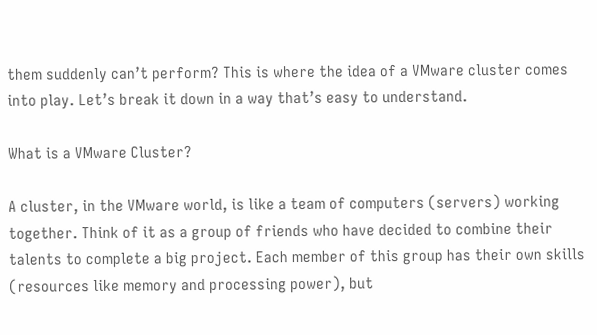them suddenly can’t perform? This is where the idea of a VMware cluster comes into play. Let’s break it down in a way that’s easy to understand.

What is a VMware Cluster?

A cluster, in the VMware world, is like a team of computers (servers) working together. Think of it as a group of friends who have decided to combine their talents to complete a big project. Each member of this group has their own skills (resources like memory and processing power), but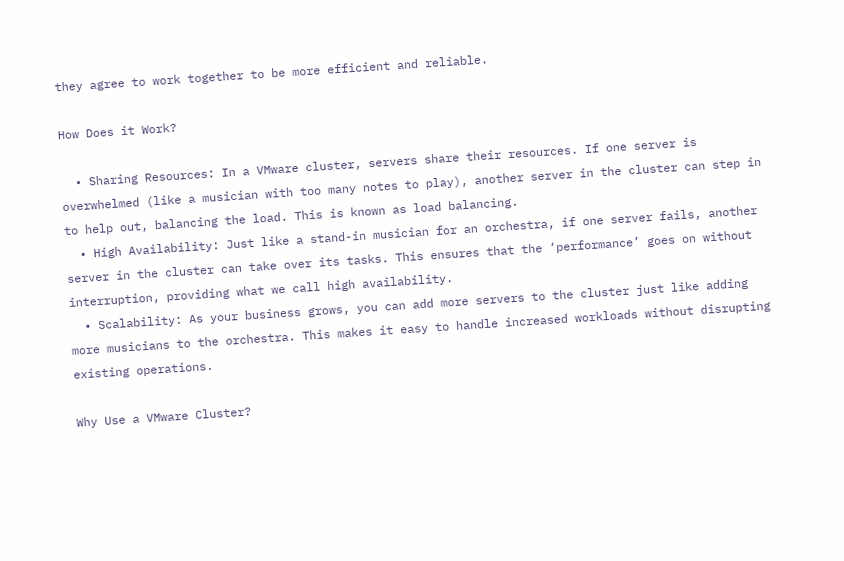they agree to work together to be more efficient and reliable.

How Does it Work?

  • Sharing Resources: In a VMware cluster, servers share their resources. If one server is overwhelmed (like a musician with too many notes to play), another server in the cluster can step in to help out, balancing the load. This is known as load balancing.
  • High Availability: Just like a stand-in musician for an orchestra, if one server fails, another server in the cluster can take over its tasks. This ensures that the ‘performance’ goes on without interruption, providing what we call high availability.
  • Scalability: As your business grows, you can add more servers to the cluster just like adding more musicians to the orchestra. This makes it easy to handle increased workloads without disrupting existing operations.

Why Use a VMware Cluster?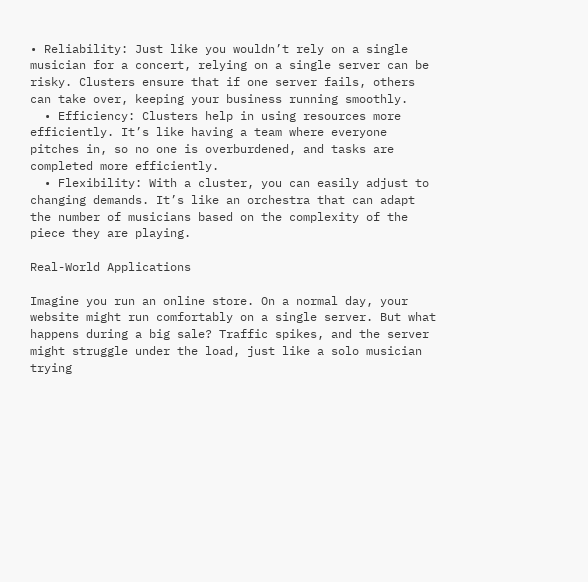• Reliability: Just like you wouldn’t rely on a single musician for a concert, relying on a single server can be risky. Clusters ensure that if one server fails, others can take over, keeping your business running smoothly.
  • Efficiency: Clusters help in using resources more efficiently. It’s like having a team where everyone pitches in, so no one is overburdened, and tasks are completed more efficiently.
  • Flexibility: With a cluster, you can easily adjust to changing demands. It’s like an orchestra that can adapt the number of musicians based on the complexity of the piece they are playing.

Real-World Applications

Imagine you run an online store. On a normal day, your website might run comfortably on a single server. But what happens during a big sale? Traffic spikes, and the server might struggle under the load, just like a solo musician trying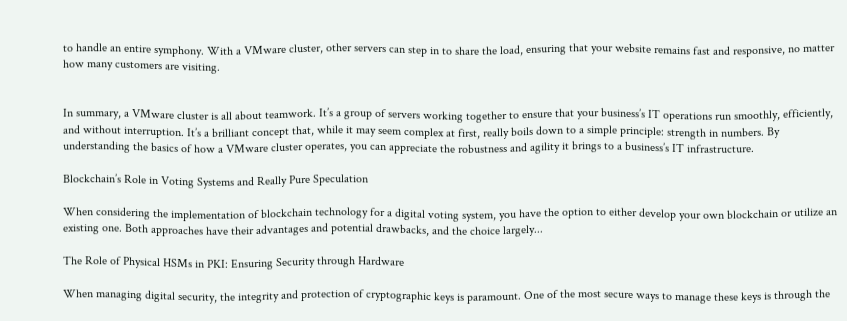to handle an entire symphony. With a VMware cluster, other servers can step in to share the load, ensuring that your website remains fast and responsive, no matter how many customers are visiting.


In summary, a VMware cluster is all about teamwork. It’s a group of servers working together to ensure that your business’s IT operations run smoothly, efficiently, and without interruption. It’s a brilliant concept that, while it may seem complex at first, really boils down to a simple principle: strength in numbers. By understanding the basics of how a VMware cluster operates, you can appreciate the robustness and agility it brings to a business’s IT infrastructure.

Blockchain’s Role in Voting Systems and Really Pure Speculation

When considering the implementation of blockchain technology for a digital voting system, you have the option to either develop your own blockchain or utilize an existing one. Both approaches have their advantages and potential drawbacks, and the choice largely...

The Role of Physical HSMs in PKI: Ensuring Security through Hardware

When managing digital security, the integrity and protection of cryptographic keys is paramount. One of the most secure ways to manage these keys is through the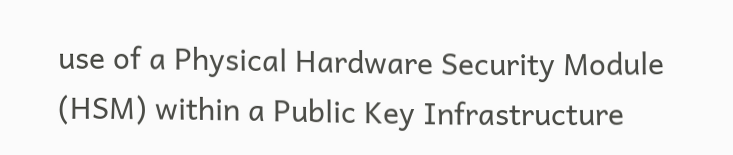use of a Physical Hardware Security Module (HSM) within a Public Key Infrastructure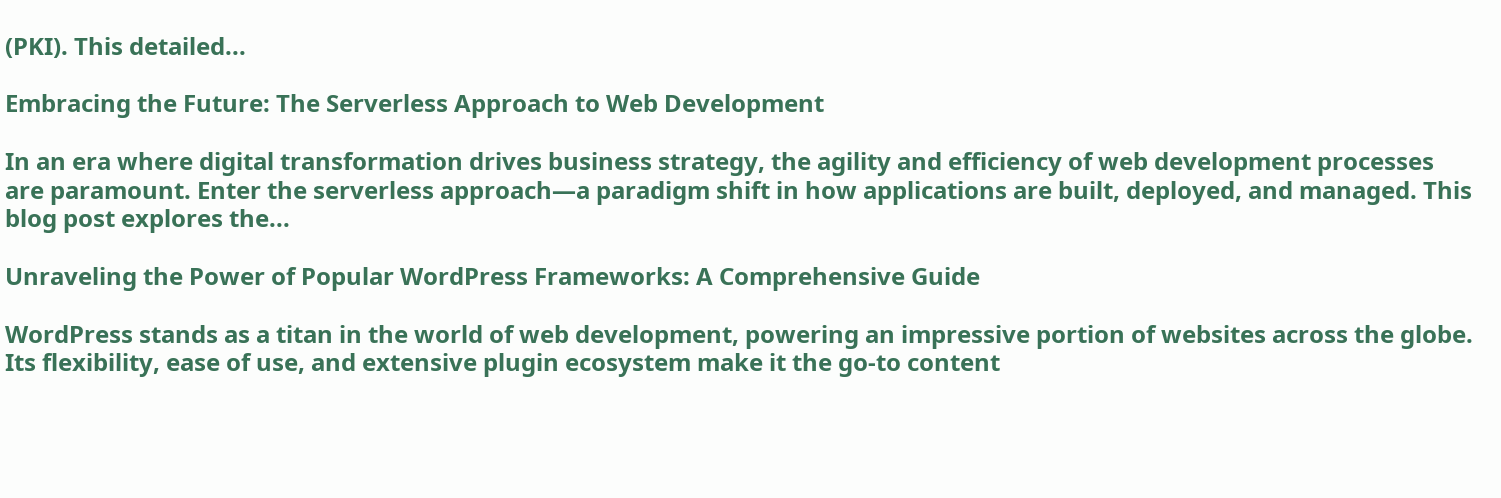(PKI). This detailed...

Embracing the Future: The Serverless Approach to Web Development

In an era where digital transformation drives business strategy, the agility and efficiency of web development processes are paramount. Enter the serverless approach—a paradigm shift in how applications are built, deployed, and managed. This blog post explores the...

Unraveling the Power of Popular WordPress Frameworks: A Comprehensive Guide

WordPress stands as a titan in the world of web development, powering an impressive portion of websites across the globe. Its flexibility, ease of use, and extensive plugin ecosystem make it the go-to content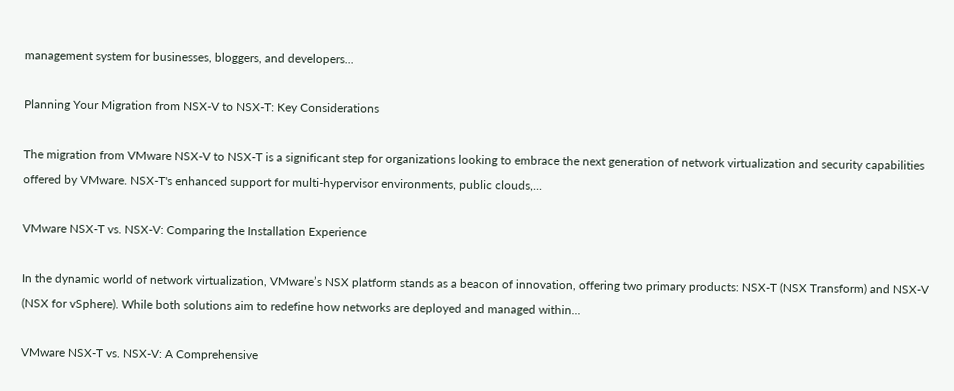management system for businesses, bloggers, and developers...

Planning Your Migration from NSX-V to NSX-T: Key Considerations

The migration from VMware NSX-V to NSX-T is a significant step for organizations looking to embrace the next generation of network virtualization and security capabilities offered by VMware. NSX-T's enhanced support for multi-hypervisor environments, public clouds,...

VMware NSX-T vs. NSX-V: Comparing the Installation Experience

In the dynamic world of network virtualization, VMware’s NSX platform stands as a beacon of innovation, offering two primary products: NSX-T (NSX Transform) and NSX-V (NSX for vSphere). While both solutions aim to redefine how networks are deployed and managed within...

VMware NSX-T vs. NSX-V: A Comprehensive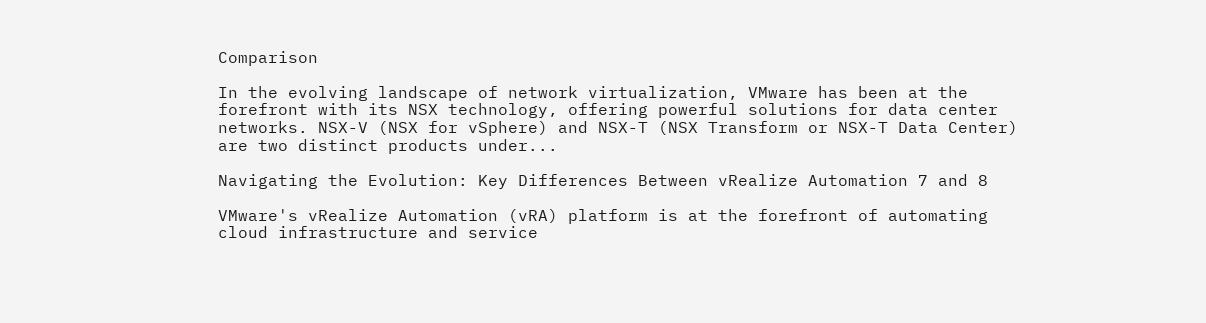Comparison

In the evolving landscape of network virtualization, VMware has been at the forefront with its NSX technology, offering powerful solutions for data center networks. NSX-V (NSX for vSphere) and NSX-T (NSX Transform or NSX-T Data Center) are two distinct products under...

Navigating the Evolution: Key Differences Between vRealize Automation 7 and 8

VMware's vRealize Automation (vRA) platform is at the forefront of automating cloud infrastructure and service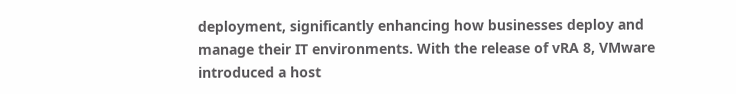deployment, significantly enhancing how businesses deploy and manage their IT environments. With the release of vRA 8, VMware introduced a host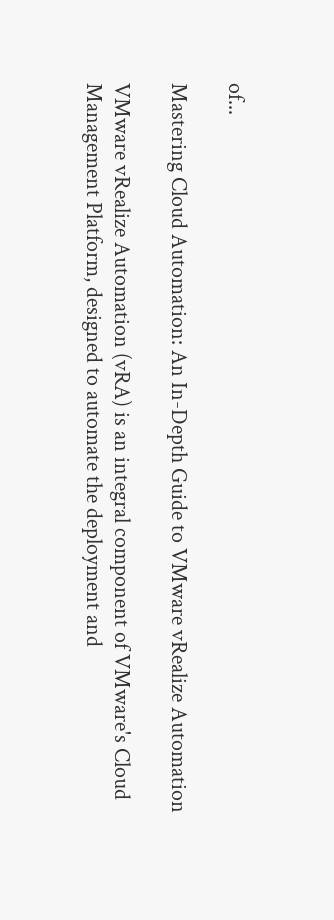of...

Mastering Cloud Automation: An In-Depth Guide to VMware vRealize Automation

VMware vRealize Automation (vRA) is an integral component of VMware's Cloud Management Platform, designed to automate the deployment and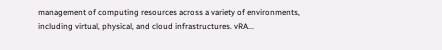management of computing resources across a variety of environments, including virtual, physical, and cloud infrastructures. vRA...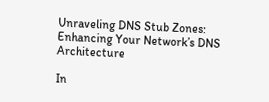Unraveling DNS Stub Zones: Enhancing Your Network’s DNS Architecture

In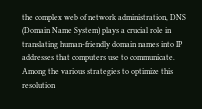the complex web of network administration, DNS (Domain Name System) plays a crucial role in translating human-friendly domain names into IP addresses that computers use to communicate. Among the various strategies to optimize this resolution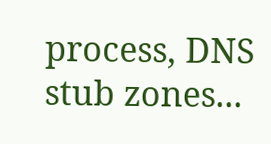process, DNS stub zones...